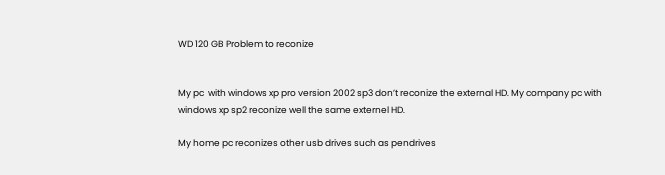WD 120 GB Problem to reconize


My pc  with windows xp pro version 2002 sp3 don’t reconize the external HD. My company pc with windows xp sp2 reconize well the same externel HD.

My home pc reconizes other usb drives such as pendrives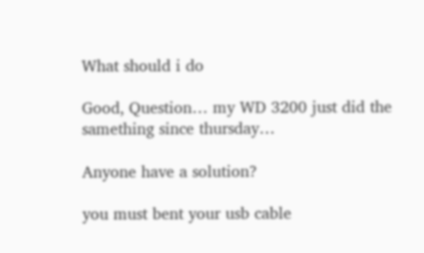What should i do

Good, Question… my WD 3200 just did the samething since thursday…

Anyone have a solution?

you must bent your usb cable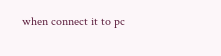when connect it to pc